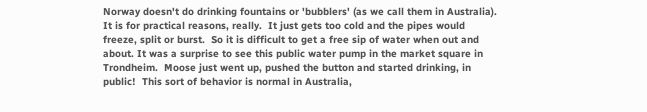Norway doesn't do drinking fountains or 'bubblers' (as we call them in Australia).  It is for practical reasons, really.  It just gets too cold and the pipes would freeze, split or burst.  So it is difficult to get a free sip of water when out and about. It was a surprise to see this public water pump in the market square in Trondheim.  Moose just went up, pushed the button and started drinking, in public!  This sort of behavior is normal in Australia,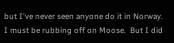but I've never seen anyone do it in Norway.  I must be rubbing off on Moose.  But I did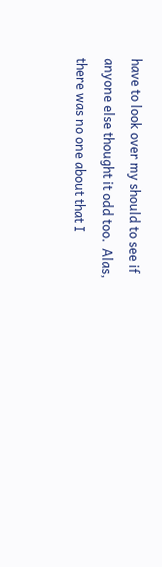have to look over my should to see if anyone else thought it odd too.  Alas, there was no one about that I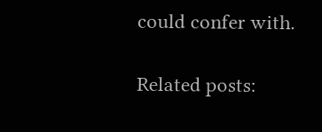could confer with.

Related posts: